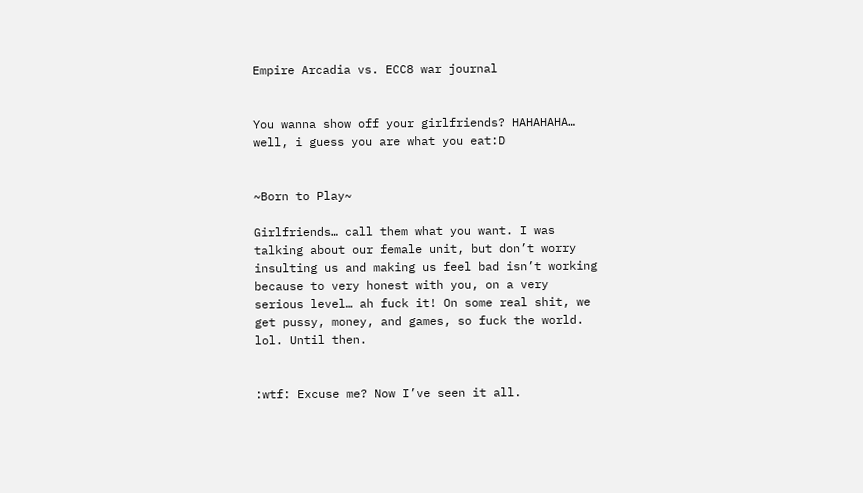Empire Arcadia vs. ECC8 war journal


You wanna show off your girlfriends? HAHAHAHA…
well, i guess you are what you eat:D


~Born to Play~

Girlfriends… call them what you want. I was talking about our female unit, but don’t worry insulting us and making us feel bad isn’t working because to very honest with you, on a very serious level… ah fuck it! On some real shit, we get pussy, money, and games, so fuck the world. lol. Until then.


:wtf: Excuse me? Now I’ve seen it all.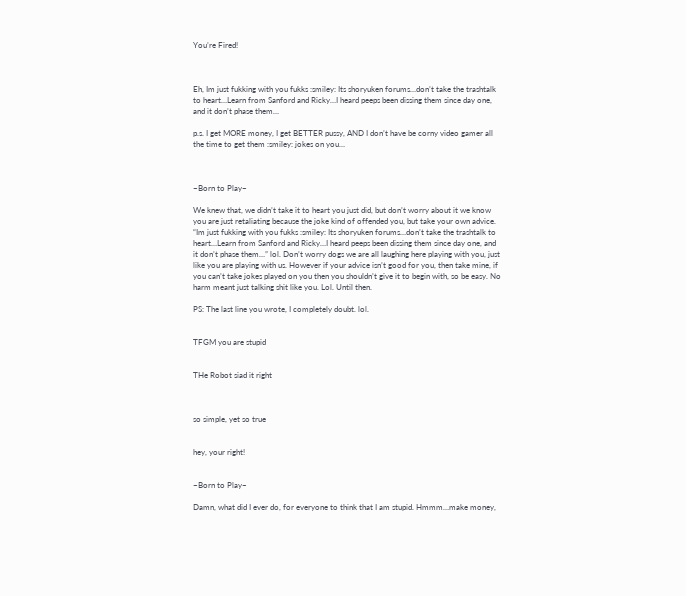You’re Fired!



Eh, Im just fukking with you fukks :smiley: Its shoryuken forums…don’t take the trashtalk to heart…Learn from Sanford and Ricky…I heard peeps been dissing them since day one, and it don’t phase them…

p.s. I get MORE money, I get BETTER pussy, AND I don’t have be corny video gamer all the time to get them :smiley: jokes on you…



~Born to Play~

We knew that, we didn’t take it to heart you just did, but don’t worry about it we know you are just retaliating because the joke kind of offended you, but take your own advice. “Im just fukking with you fukks :smiley: Its shoryuken forums…don’t take the trashtalk to heart…Learn from Sanford and Ricky…I heard peeps been dissing them since day one, and it don’t phase them…” lol. Don’t worry dogs we are all laughing here playing with you, just like you are playing with us. However if your advice isn’t good for you, then take mine, if you can’t take jokes played on you then you shouldn’t give it to begin with, so be easy. No harm meant just talking shit like you. Lol. Until then.

PS: The last line you wrote, I completely doubt. lol.


TFGM you are stupid


THe Robot siad it right



so simple, yet so true


hey, your right!


~Born to Play~

Damn, what did I ever do, for everyone to think that I am stupid. Hmmm…make money,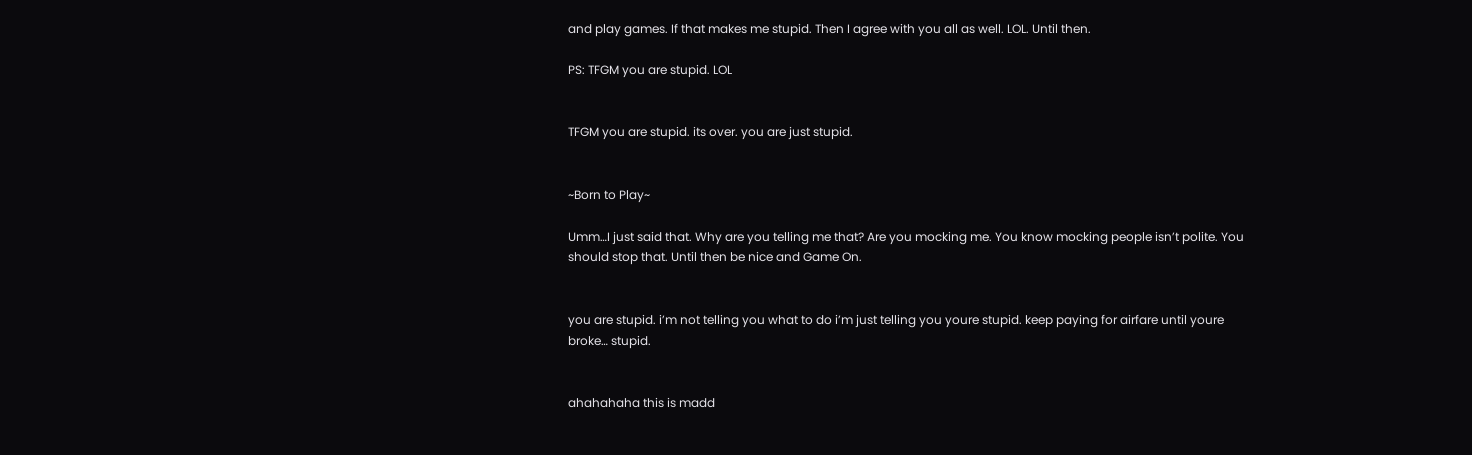and play games. If that makes me stupid. Then I agree with you all as well. LOL. Until then.

PS: TFGM you are stupid. LOL


TFGM you are stupid. its over. you are just stupid.


~Born to Play~

Umm…I just said that. Why are you telling me that? Are you mocking me. You know mocking people isn’t polite. You should stop that. Until then be nice and Game On.


you are stupid. i’m not telling you what to do i’m just telling you youre stupid. keep paying for airfare until youre broke… stupid.


ahahahaha this is madd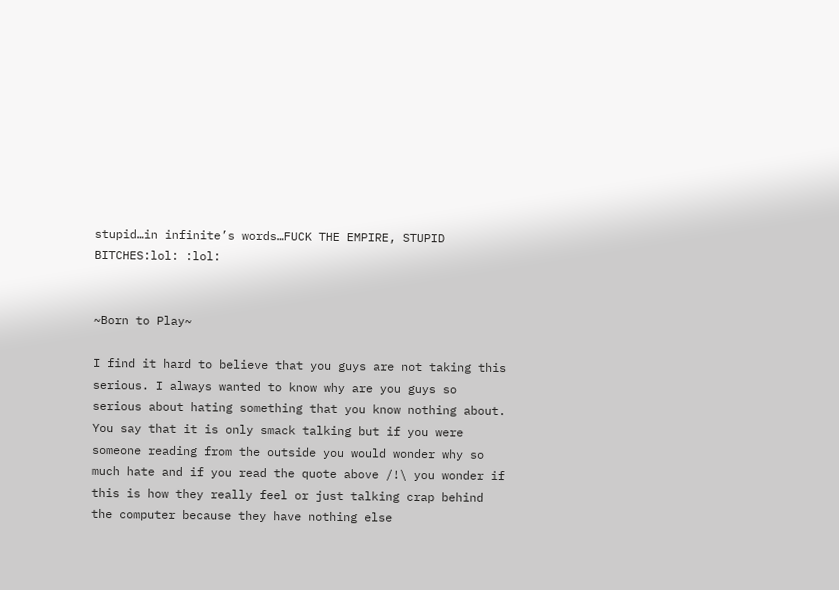stupid…in infinite’s words…FUCK THE EMPIRE, STUPID BITCHES:lol: :lol:


~Born to Play~

I find it hard to believe that you guys are not taking this serious. I always wanted to know why are you guys so serious about hating something that you know nothing about. You say that it is only smack talking but if you were someone reading from the outside you would wonder why so much hate and if you read the quote above /!\ you wonder if this is how they really feel or just talking crap behind the computer because they have nothing else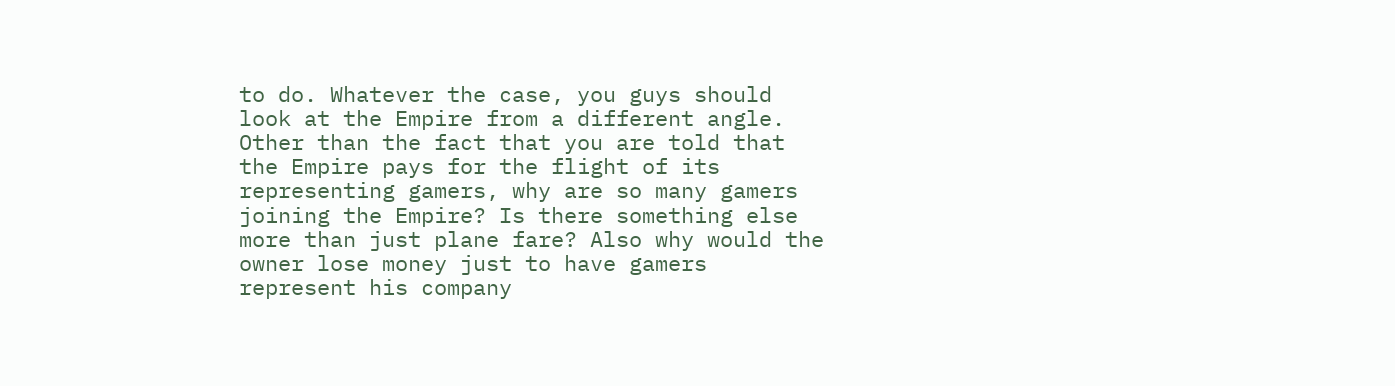to do. Whatever the case, you guys should look at the Empire from a different angle. Other than the fact that you are told that the Empire pays for the flight of its representing gamers, why are so many gamers joining the Empire? Is there something else more than just plane fare? Also why would the owner lose money just to have gamers represent his company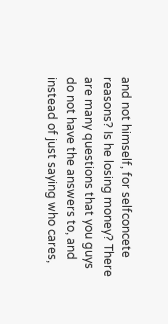and not himself, for selfconcete reasons? Is he losing money? There are many questions that you guys do not have the answers to, and instead of just saying who cares,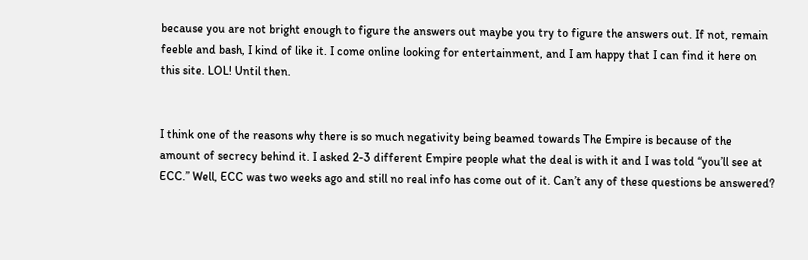because you are not bright enough to figure the answers out maybe you try to figure the answers out. If not, remain feeble and bash, I kind of like it. I come online looking for entertainment, and I am happy that I can find it here on this site. LOL! Until then.


I think one of the reasons why there is so much negativity being beamed towards The Empire is because of the amount of secrecy behind it. I asked 2-3 different Empire people what the deal is with it and I was told “you’ll see at ECC.” Well, ECC was two weeks ago and still no real info has come out of it. Can’t any of these questions be answered?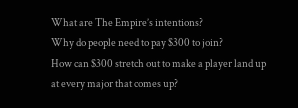What are The Empire’s intentions?
Why do people need to pay $300 to join?
How can $300 stretch out to make a player land up at every major that comes up?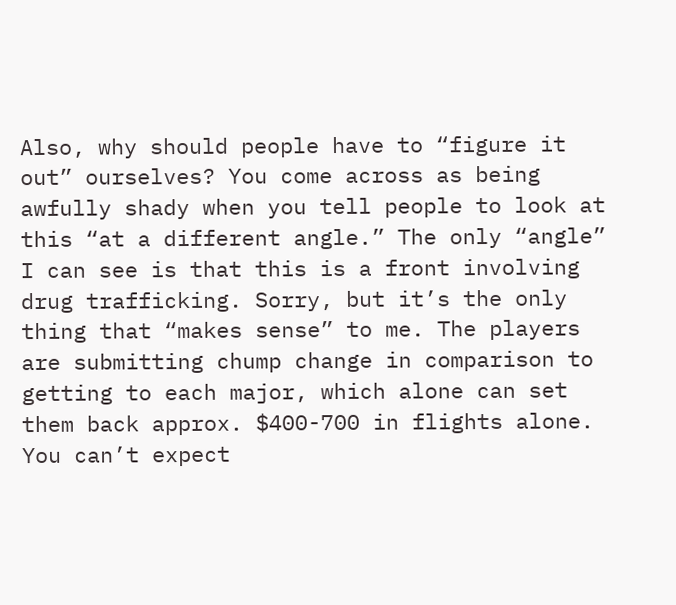Also, why should people have to “figure it out” ourselves? You come across as being awfully shady when you tell people to look at this “at a different angle.” The only “angle” I can see is that this is a front involving drug trafficking. Sorry, but it’s the only thing that “makes sense” to me. The players are submitting chump change in comparison to getting to each major, which alone can set them back approx. $400-700 in flights alone. You can’t expect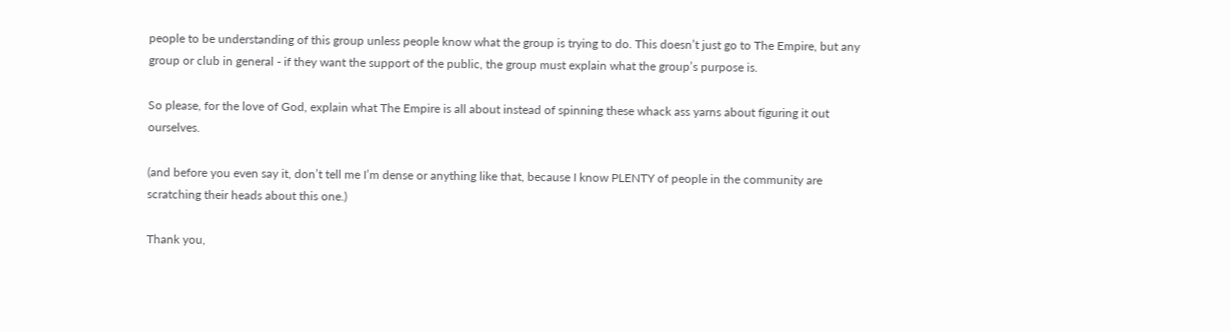people to be understanding of this group unless people know what the group is trying to do. This doesn’t just go to The Empire, but any group or club in general - if they want the support of the public, the group must explain what the group’s purpose is.

So please, for the love of God, explain what The Empire is all about instead of spinning these whack ass yarns about figuring it out ourselves.

(and before you even say it, don’t tell me I’m dense or anything like that, because I know PLENTY of people in the community are scratching their heads about this one.)

Thank you,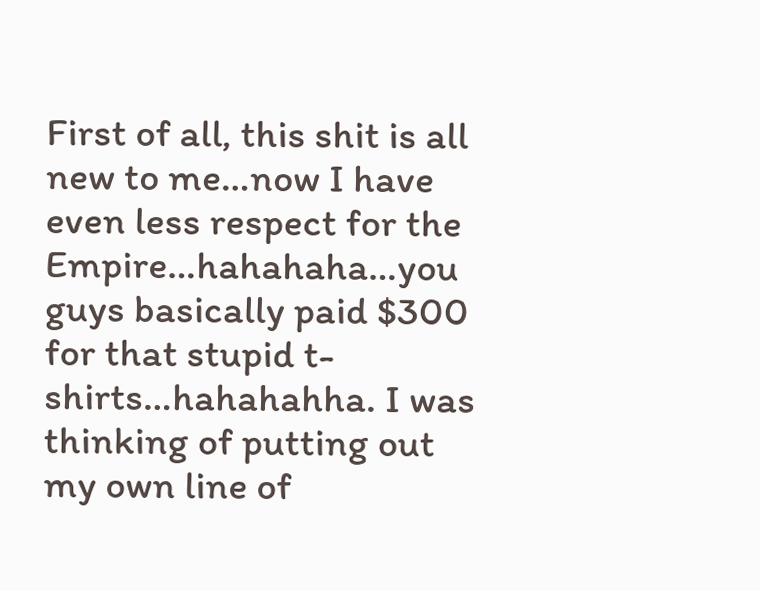First of all, this shit is all new to me…now I have even less respect for the Empire…hahahaha…you guys basically paid $300 for that stupid t-shirts…hahahahha. I was thinking of putting out my own line of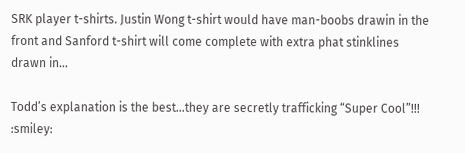SRK player t-shirts. Justin Wong t-shirt would have man-boobs drawin in the front and Sanford t-shirt will come complete with extra phat stinklines drawn in…

Todd’s explanation is the best…they are secretly trafficking “Super Cool”!!! :smiley: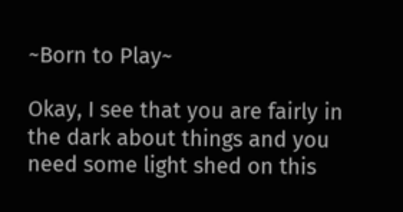~Born to Play~

Okay, I see that you are fairly in the dark about things and you need some light shed on this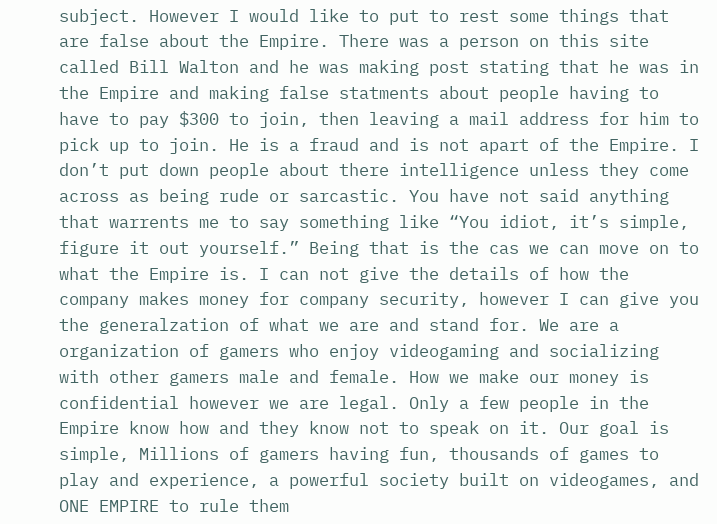subject. However I would like to put to rest some things that are false about the Empire. There was a person on this site called Bill Walton and he was making post stating that he was in the Empire and making false statments about people having to have to pay $300 to join, then leaving a mail address for him to pick up to join. He is a fraud and is not apart of the Empire. I don’t put down people about there intelligence unless they come across as being rude or sarcastic. You have not said anything that warrents me to say something like “You idiot, it’s simple, figure it out yourself.” Being that is the cas we can move on to what the Empire is. I can not give the details of how the company makes money for company security, however I can give you the generalzation of what we are and stand for. We are a organization of gamers who enjoy videogaming and socializing with other gamers male and female. How we make our money is confidential however we are legal. Only a few people in the Empire know how and they know not to speak on it. Our goal is simple, Millions of gamers having fun, thousands of games to play and experience, a powerful society built on videogames, and ONE EMPIRE to rule them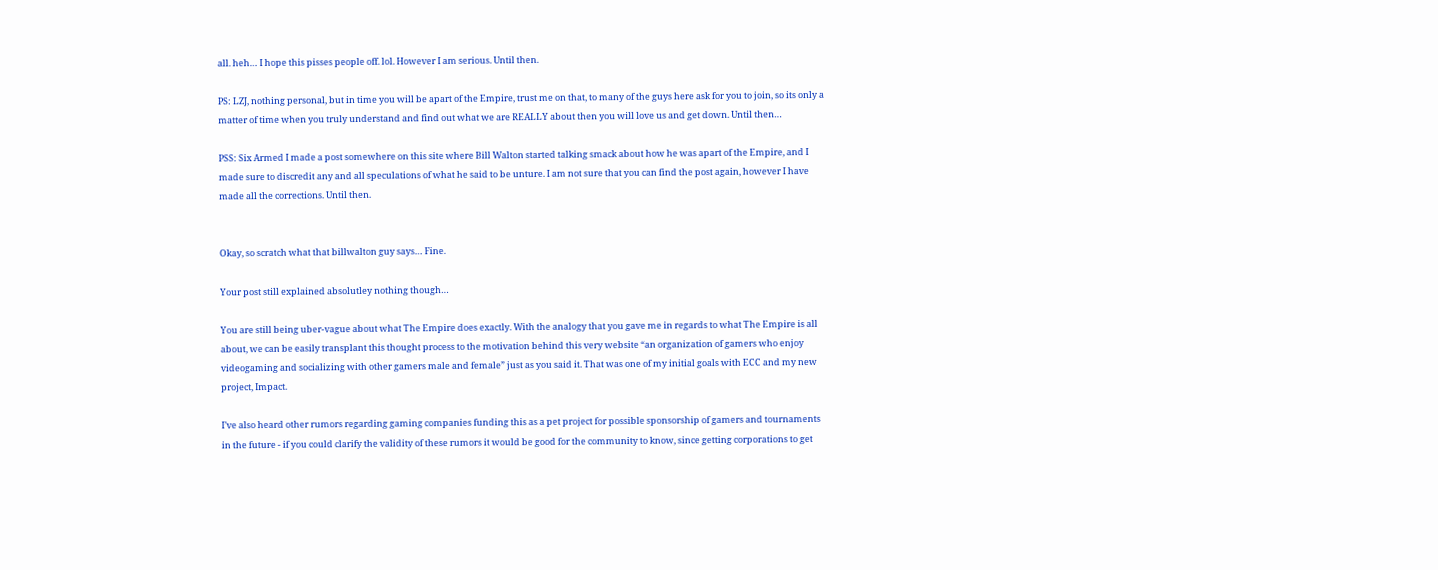all. heh… I hope this pisses people off. lol. However I am serious. Until then.

PS: LZJ, nothing personal, but in time you will be apart of the Empire, trust me on that, to many of the guys here ask for you to join, so its only a matter of time when you truly understand and find out what we are REALLY about then you will love us and get down. Until then…

PSS: Six Armed I made a post somewhere on this site where Bill Walton started talking smack about how he was apart of the Empire, and I made sure to discredit any and all speculations of what he said to be unture. I am not sure that you can find the post again, however I have made all the corrections. Until then.


Okay, so scratch what that billwalton guy says… Fine.

Your post still explained absolutley nothing though…

You are still being uber-vague about what The Empire does exactly. With the analogy that you gave me in regards to what The Empire is all about, we can be easily transplant this thought process to the motivation behind this very website “an organization of gamers who enjoy videogaming and socializing with other gamers male and female” just as you said it. That was one of my initial goals with ECC and my new project, Impact.

I’ve also heard other rumors regarding gaming companies funding this as a pet project for possible sponsorship of gamers and tournaments in the future - if you could clarify the validity of these rumors it would be good for the community to know, since getting corporations to get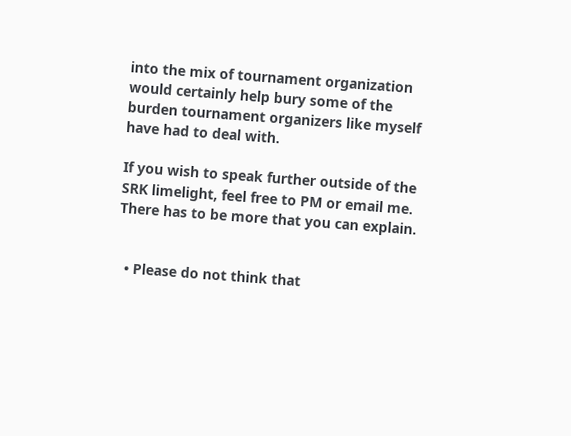into the mix of tournament organization would certainly help bury some of the burden tournament organizers like myself have had to deal with.

If you wish to speak further outside of the SRK limelight, feel free to PM or email me. There has to be more that you can explain.


  • Please do not think that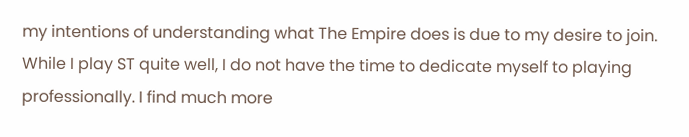my intentions of understanding what The Empire does is due to my desire to join. While I play ST quite well, I do not have the time to dedicate myself to playing professionally. I find much more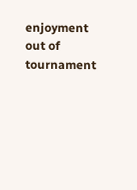enjoyment out of tournament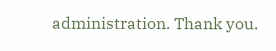administration. Thank you.